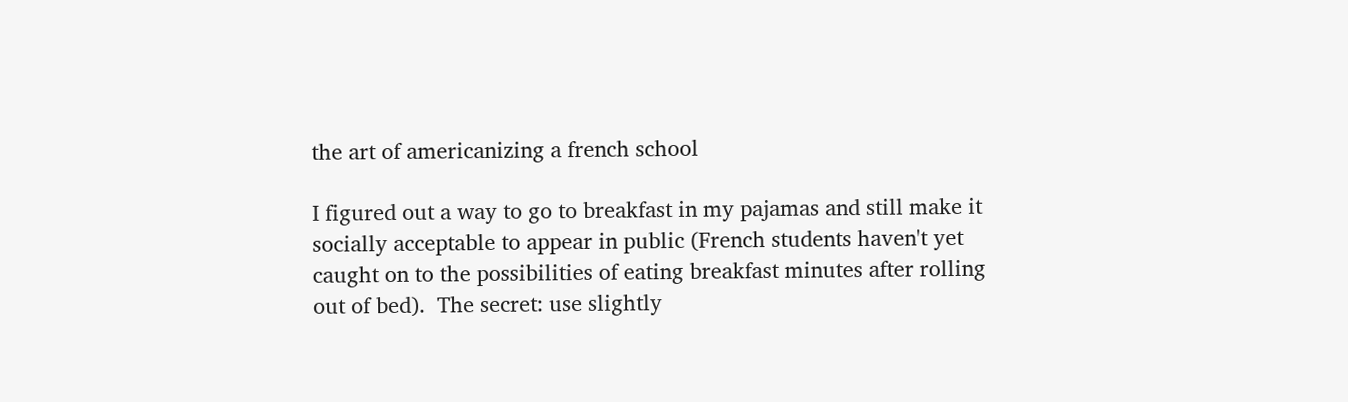the art of americanizing a french school

I figured out a way to go to breakfast in my pajamas and still make it socially acceptable to appear in public (French students haven't yet caught on to the possibilities of eating breakfast minutes after rolling out of bed).  The secret: use slightly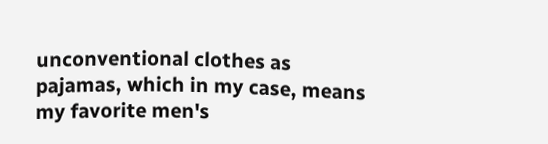unconventional clothes as pajamas, which in my case, means my favorite men's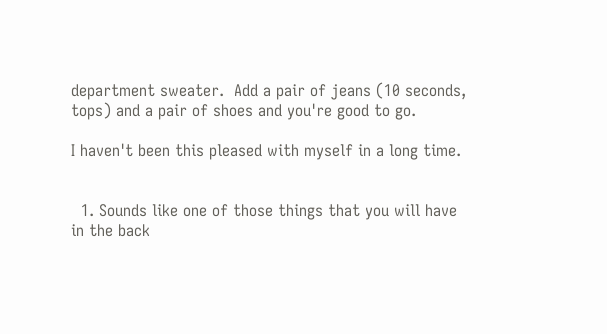department sweater.  Add a pair of jeans (10 seconds, tops) and a pair of shoes and you're good to go.

I haven't been this pleased with myself in a long time.


  1. Sounds like one of those things that you will have in the back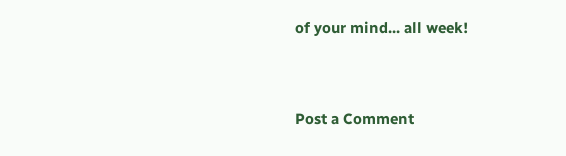of your mind... all week!


Post a Comment